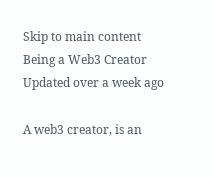Skip to main content
Being a Web3 Creator
Updated over a week ago

A web3 creator, is an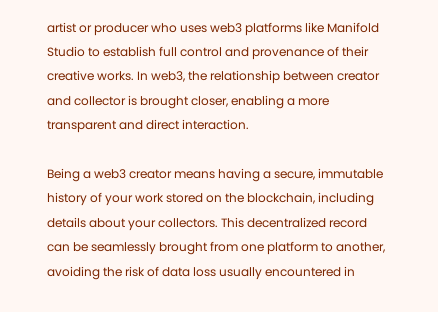artist or producer who uses web3 platforms like Manifold Studio to establish full control and provenance of their creative works. In web3, the relationship between creator and collector is brought closer, enabling a more transparent and direct interaction.

Being a web3 creator means having a secure, immutable history of your work stored on the blockchain, including details about your collectors. This decentralized record can be seamlessly brought from one platform to another, avoiding the risk of data loss usually encountered in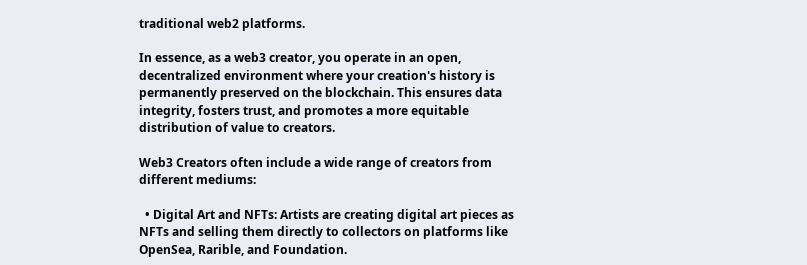traditional web2 platforms.

In essence, as a web3 creator, you operate in an open, decentralized environment where your creation's history is permanently preserved on the blockchain. This ensures data integrity, fosters trust, and promotes a more equitable distribution of value to creators.

Web3 Creators often include a wide range of creators from different mediums:

  • Digital Art and NFTs: Artists are creating digital art pieces as NFTs and selling them directly to collectors on platforms like OpenSea, Rarible, and Foundation.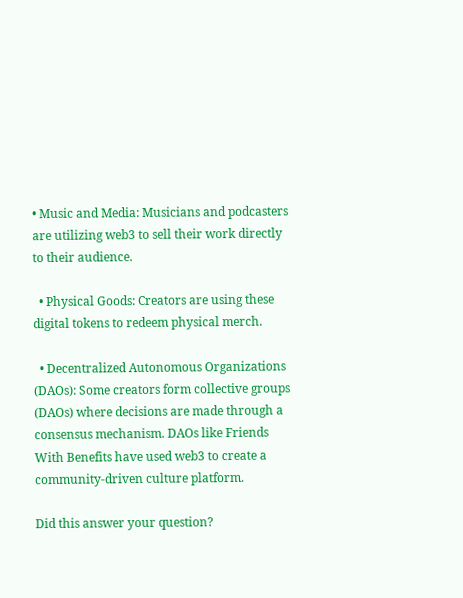• Music and Media: Musicians and podcasters are utilizing web3 to sell their work directly to their audience.

  • Physical Goods: Creators are using these digital tokens to redeem physical merch.

  • Decentralized Autonomous Organizations (DAOs): Some creators form collective groups (DAOs) where decisions are made through a consensus mechanism. DAOs like Friends With Benefits have used web3 to create a community-driven culture platform.

Did this answer your question?